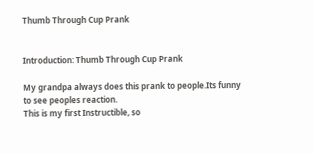Thumb Through Cup Prank


Introduction: Thumb Through Cup Prank

My grandpa always does this prank to people.Its funny to see peoples reaction.
This is my first Instructible, so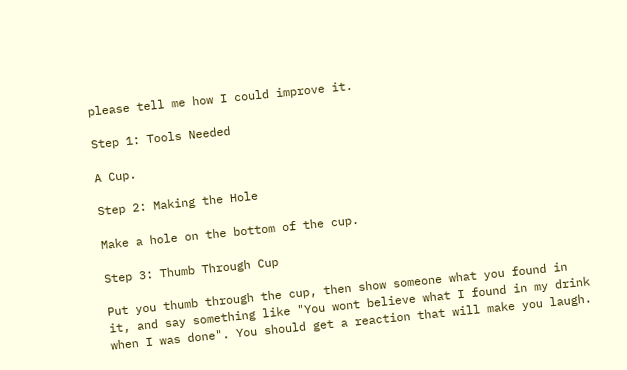please tell me how I could improve it.

Step 1: Tools Needed

A Cup.

Step 2: Making the Hole

Make a hole on the bottom of the cup.

Step 3: Thumb Through Cup

Put you thumb through the cup, then show someone what you found in it, and say something like "You wont believe what I found in my drink when I was done". You should get a reaction that will make you laugh.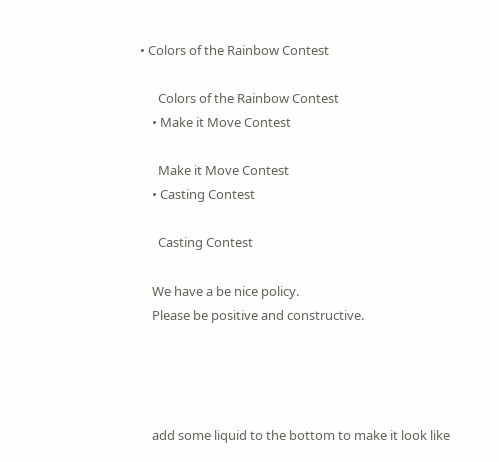• Colors of the Rainbow Contest

      Colors of the Rainbow Contest
    • Make it Move Contest

      Make it Move Contest
    • Casting Contest

      Casting Contest

    We have a be nice policy.
    Please be positive and constructive.




    add some liquid to the bottom to make it look like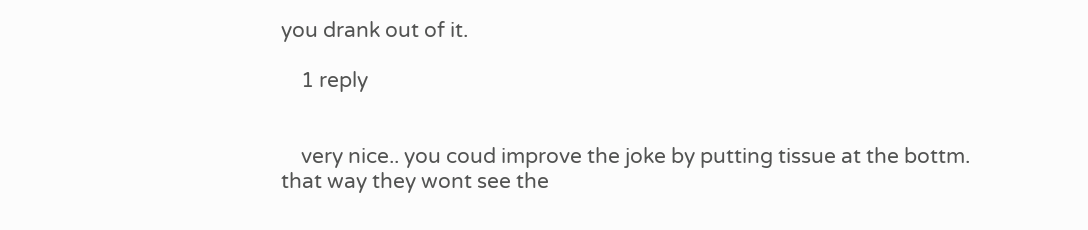you drank out of it.

    1 reply


    very nice.. you coud improve the joke by putting tissue at the bottm. that way they wont see the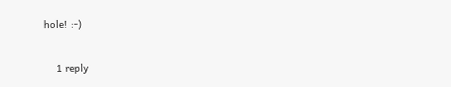hole! :-)

    1 reply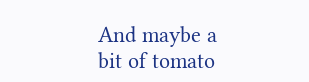And maybe a bit of tomato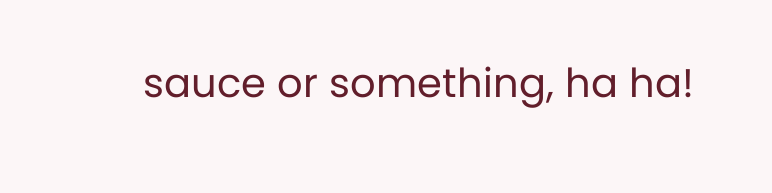sauce or something, ha ha!